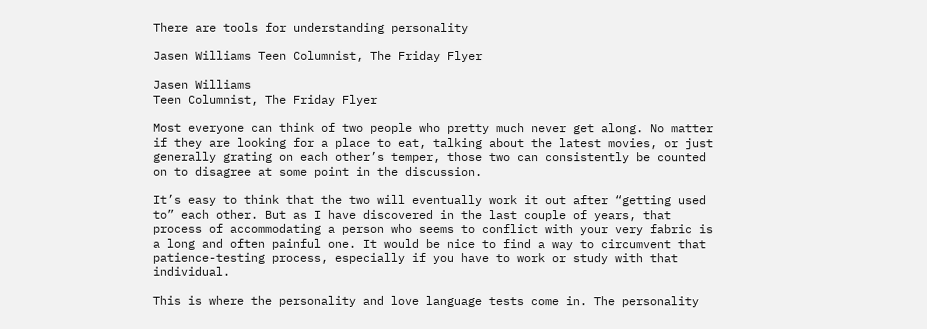There are tools for understanding personality

Jasen Williams Teen Columnist, The Friday Flyer

Jasen Williams
Teen Columnist, The Friday Flyer

Most everyone can think of two people who pretty much never get along. No matter if they are looking for a place to eat, talking about the latest movies, or just generally grating on each other’s temper, those two can consistently be counted on to disagree at some point in the discussion.

It’s easy to think that the two will eventually work it out after “getting used to” each other. But as I have discovered in the last couple of years, that process of accommodating a person who seems to conflict with your very fabric is a long and often painful one. It would be nice to find a way to circumvent that patience-testing process, especially if you have to work or study with that individual.

This is where the personality and love language tests come in. The personality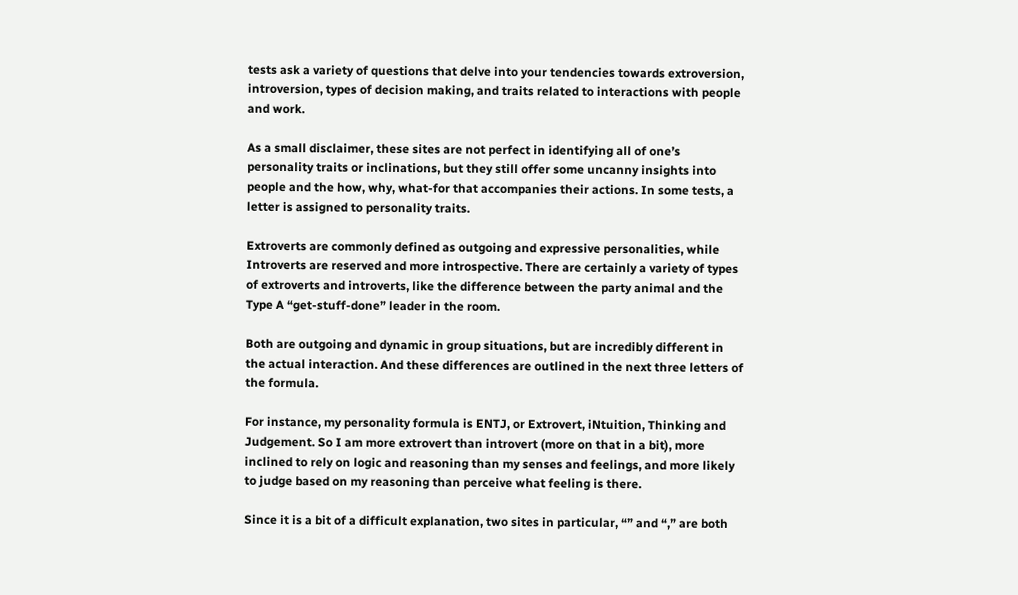tests ask a variety of questions that delve into your tendencies towards extroversion, introversion, types of decision making, and traits related to interactions with people and work.

As a small disclaimer, these sites are not perfect in identifying all of one’s personality traits or inclinations, but they still offer some uncanny insights into people and the how, why, what-for that accompanies their actions. In some tests, a letter is assigned to personality traits.

Extroverts are commonly defined as outgoing and expressive personalities, while Introverts are reserved and more introspective. There are certainly a variety of types of extroverts and introverts, like the difference between the party animal and the Type A “get-stuff-done” leader in the room.

Both are outgoing and dynamic in group situations, but are incredibly different in the actual interaction. And these differences are outlined in the next three letters of the formula.

For instance, my personality formula is ENTJ, or Extrovert, iNtuition, Thinking and Judgement. So I am more extrovert than introvert (more on that in a bit), more inclined to rely on logic and reasoning than my senses and feelings, and more likely to judge based on my reasoning than perceive what feeling is there.

Since it is a bit of a difficult explanation, two sites in particular, “” and “,” are both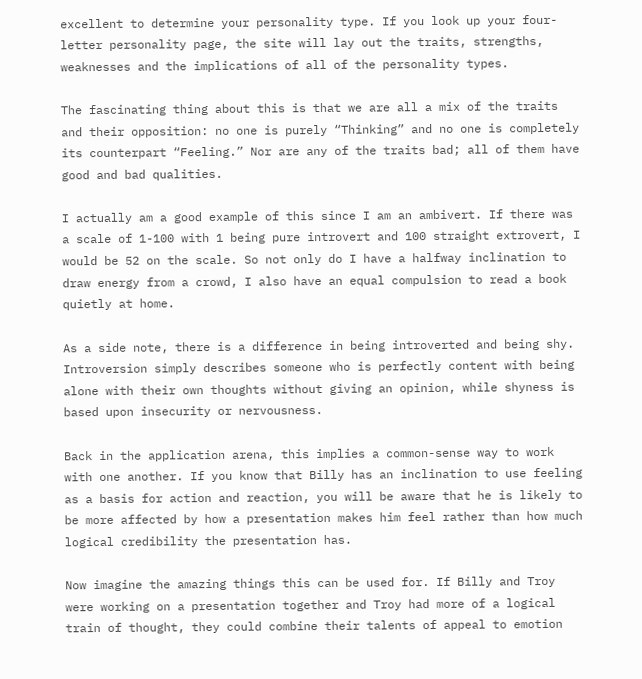excellent to determine your personality type. If you look up your four-letter personality page, the site will lay out the traits, strengths, weaknesses and the implications of all of the personality types.

The fascinating thing about this is that we are all a mix of the traits and their opposition: no one is purely “Thinking” and no one is completely its counterpart “Feeling.” Nor are any of the traits bad; all of them have good and bad qualities.

I actually am a good example of this since I am an ambivert. If there was a scale of 1-100 with 1 being pure introvert and 100 straight extrovert, I would be 52 on the scale. So not only do I have a halfway inclination to draw energy from a crowd, I also have an equal compulsion to read a book quietly at home.

As a side note, there is a difference in being introverted and being shy. Introversion simply describes someone who is perfectly content with being alone with their own thoughts without giving an opinion, while shyness is based upon insecurity or nervousness.

Back in the application arena, this implies a common-sense way to work with one another. If you know that Billy has an inclination to use feeling as a basis for action and reaction, you will be aware that he is likely to be more affected by how a presentation makes him feel rather than how much logical credibility the presentation has.

Now imagine the amazing things this can be used for. If Billy and Troy were working on a presentation together and Troy had more of a logical train of thought, they could combine their talents of appeal to emotion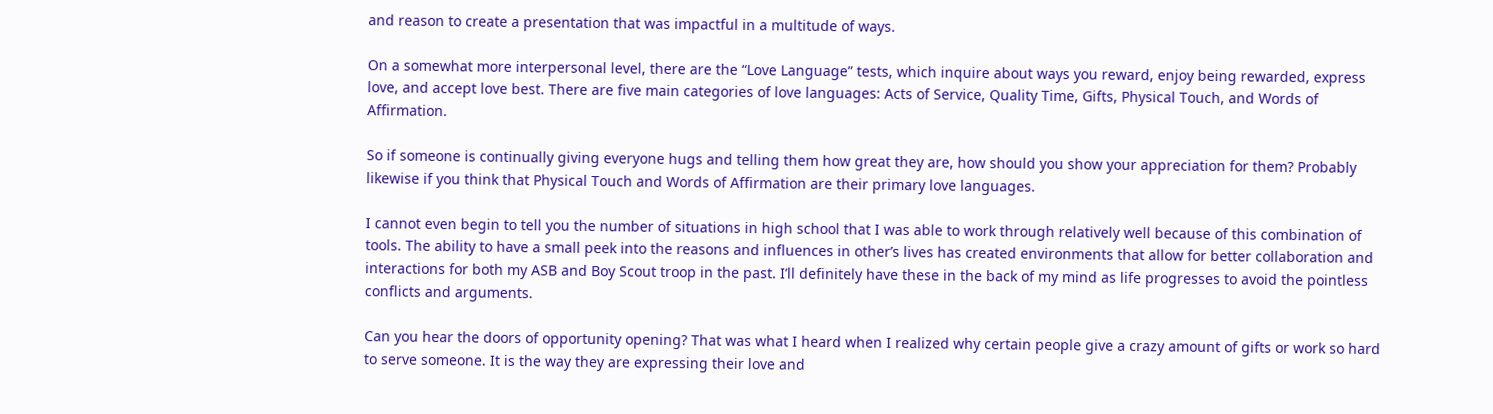and reason to create a presentation that was impactful in a multitude of ways.

On a somewhat more interpersonal level, there are the “Love Language” tests, which inquire about ways you reward, enjoy being rewarded, express love, and accept love best. There are five main categories of love languages: Acts of Service, Quality Time, Gifts, Physical Touch, and Words of Affirmation.

So if someone is continually giving everyone hugs and telling them how great they are, how should you show your appreciation for them? Probably likewise if you think that Physical Touch and Words of Affirmation are their primary love languages.

I cannot even begin to tell you the number of situations in high school that I was able to work through relatively well because of this combination of tools. The ability to have a small peek into the reasons and influences in other’s lives has created environments that allow for better collaboration and interactions for both my ASB and Boy Scout troop in the past. I’ll definitely have these in the back of my mind as life progresses to avoid the pointless conflicts and arguments.

Can you hear the doors of opportunity opening? That was what I heard when I realized why certain people give a crazy amount of gifts or work so hard to serve someone. It is the way they are expressing their love and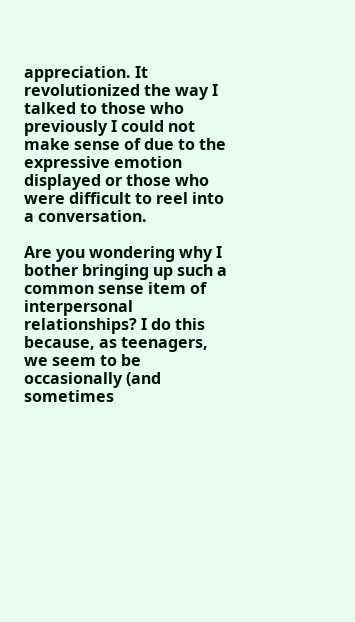appreciation. It revolutionized the way I talked to those who previously I could not make sense of due to the expressive emotion displayed or those who were difficult to reel into a conversation.

Are you wondering why I bother bringing up such a common sense item of interpersonal relationships? I do this because, as teenagers, we seem to be occasionally (and sometimes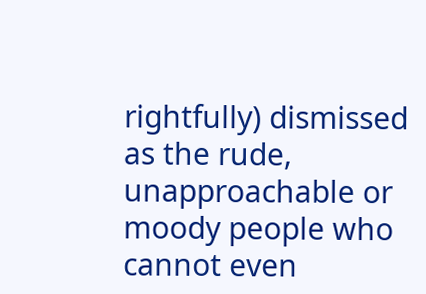rightfully) dismissed as the rude, unapproachable or moody people who cannot even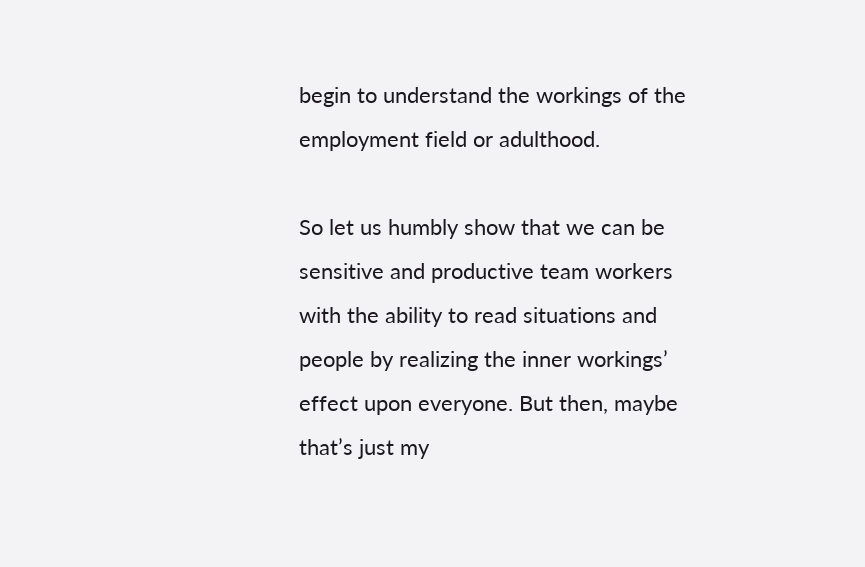begin to understand the workings of the employment field or adulthood.

So let us humbly show that we can be sensitive and productive team workers with the ability to read situations and people by realizing the inner workings’ effect upon everyone. But then, maybe that’s just my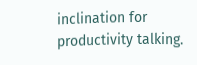inclination for productivity talking.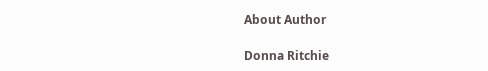About Author

Donna Ritchie